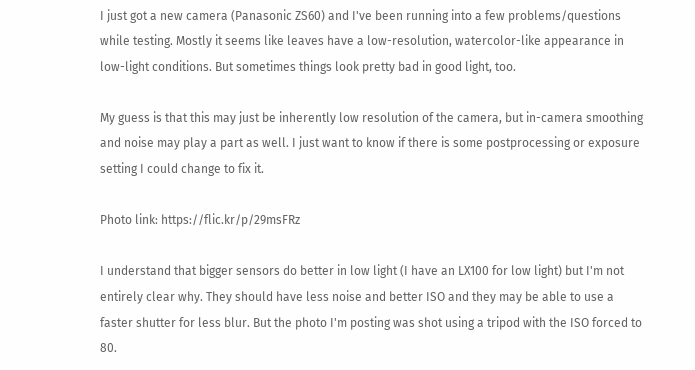I just got a new camera (Panasonic ZS60) and I've been running into a few problems/questions while testing. Mostly it seems like leaves have a low-resolution, watercolor-like appearance in low-light conditions. But sometimes things look pretty bad in good light, too.

My guess is that this may just be inherently low resolution of the camera, but in-camera smoothing and noise may play a part as well. I just want to know if there is some postprocessing or exposure setting I could change to fix it.

Photo link: https://flic.kr/p/29msFRz

I understand that bigger sensors do better in low light (I have an LX100 for low light) but I'm not entirely clear why. They should have less noise and better ISO and they may be able to use a faster shutter for less blur. But the photo I'm posting was shot using a tripod with the ISO forced to 80.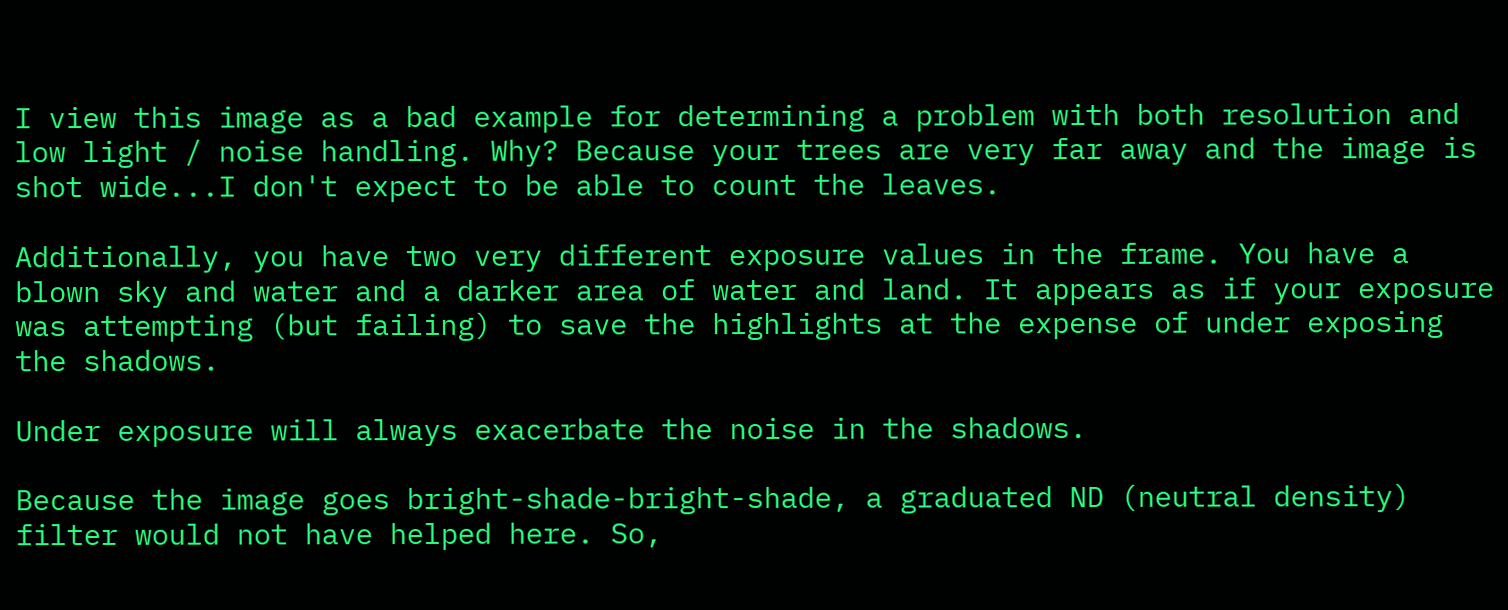I view this image as a bad example for determining a problem with both resolution and low light / noise handling. Why? Because your trees are very far away and the image is shot wide...I don't expect to be able to count the leaves.

Additionally, you have two very different exposure values in the frame. You have a blown sky and water and a darker area of water and land. It appears as if your exposure was attempting (but failing) to save the highlights at the expense of under exposing the shadows.

Under exposure will always exacerbate the noise in the shadows.

Because the image goes bright-shade-bright-shade, a graduated ND (neutral density) filter would not have helped here. So,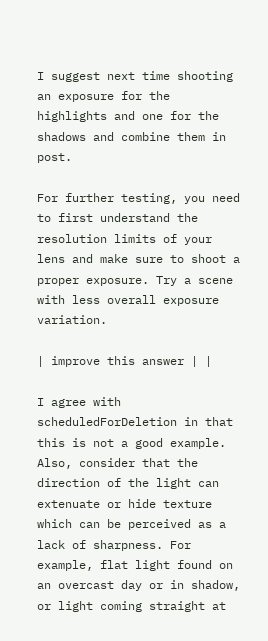I suggest next time shooting an exposure for the highlights and one for the shadows and combine them in post.

For further testing, you need to first understand the resolution limits of your lens and make sure to shoot a proper exposure. Try a scene with less overall exposure variation.

| improve this answer | |

I agree with scheduledForDeletion in that this is not a good example. Also, consider that the direction of the light can extenuate or hide texture which can be perceived as a lack of sharpness. For example, flat light found on an overcast day or in shadow, or light coming straight at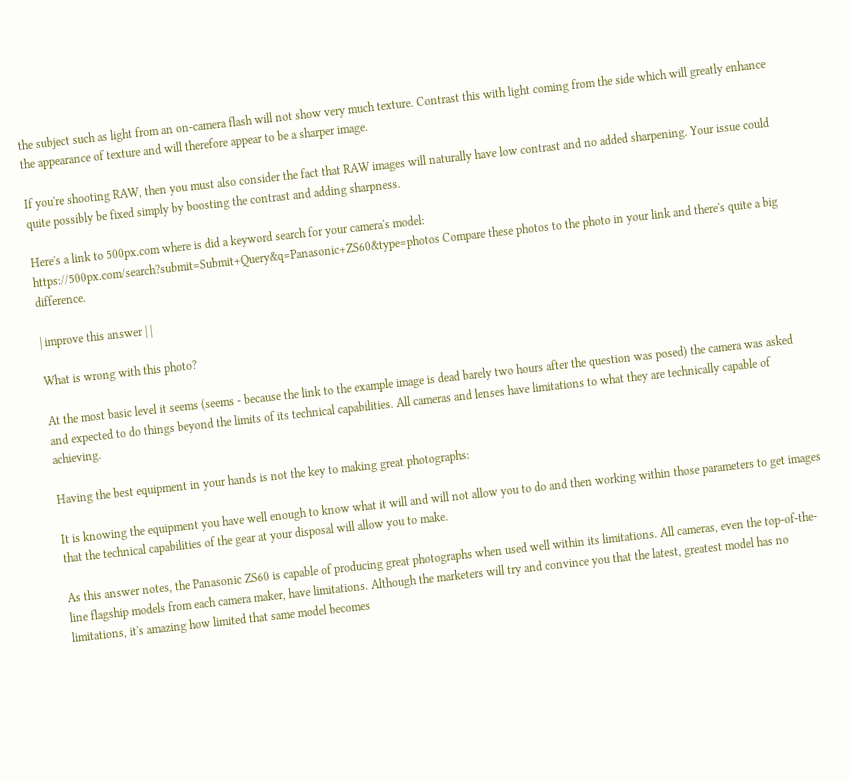the subject such as light from an on-camera flash will not show very much texture. Contrast this with light coming from the side which will greatly enhance the appearance of texture and will therefore appear to be a sharper image.

If you're shooting RAW, then you must also consider the fact that RAW images will naturally have low contrast and no added sharpening. Your issue could quite possibly be fixed simply by boosting the contrast and adding sharpness.

Here's a link to 500px.com where is did a keyword search for your camera's model: https://500px.com/search?submit=Submit+Query&q=Panasonic+ZS60&type=photos Compare these photos to the photo in your link and there's quite a big difference.

| improve this answer | |

What is wrong with this photo?

At the most basic level it seems (seems - because the link to the example image is dead barely two hours after the question was posed) the camera was asked and expected to do things beyond the limits of its technical capabilities. All cameras and lenses have limitations to what they are technically capable of achieving.

Having the best equipment in your hands is not the key to making great photographs:

It is knowing the equipment you have well enough to know what it will and will not allow you to do and then working within those parameters to get images that the technical capabilities of the gear at your disposal will allow you to make.

As this answer notes, the Panasonic ZS60 is capable of producing great photographs when used well within its limitations. All cameras, even the top-of-the-line flagship models from each camera maker, have limitations. Although the marketers will try and convince you that the latest, greatest model has no limitations, it's amazing how limited that same model becomes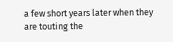a few short years later when they are touting the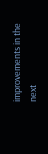improvements in the next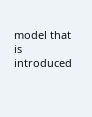model that is introduced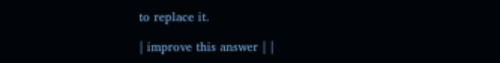to replace it.

| improve this answer | |